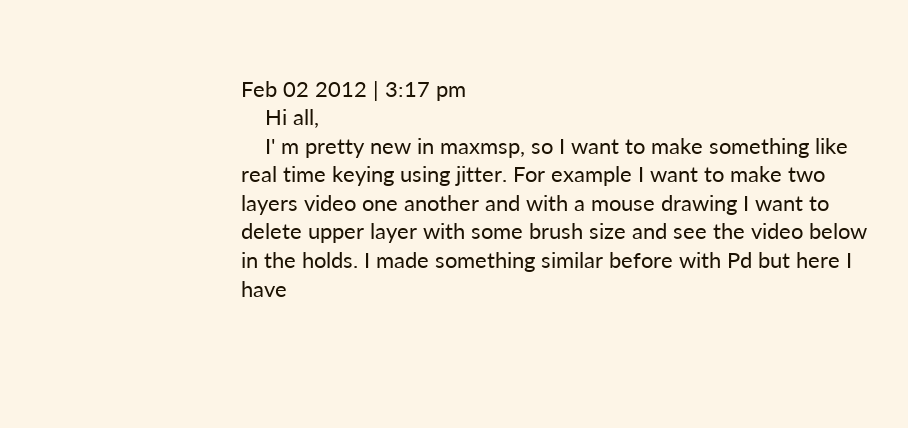Feb 02 2012 | 3:17 pm
    Hi all,
    I' m pretty new in maxmsp, so I want to make something like real time keying using jitter. For example I want to make two layers video one another and with a mouse drawing I want to delete upper layer with some brush size and see the video below in the holds. I made something similar before with Pd but here I have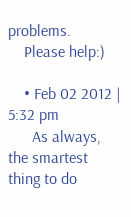problems.
    Please help:)

    • Feb 02 2012 | 5:32 pm
      As always, the smartest thing to do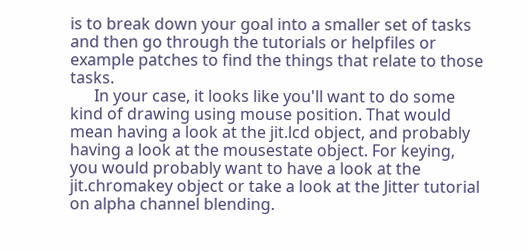is to break down your goal into a smaller set of tasks and then go through the tutorials or helpfiles or example patches to find the things that relate to those tasks.
      In your case, it looks like you'll want to do some kind of drawing using mouse position. That would mean having a look at the jit.lcd object, and probably having a look at the mousestate object. For keying, you would probably want to have a look at the jit.chromakey object or take a look at the Jitter tutorial on alpha channel blending.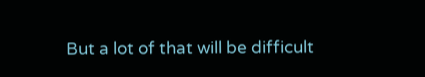But a lot of that will be difficult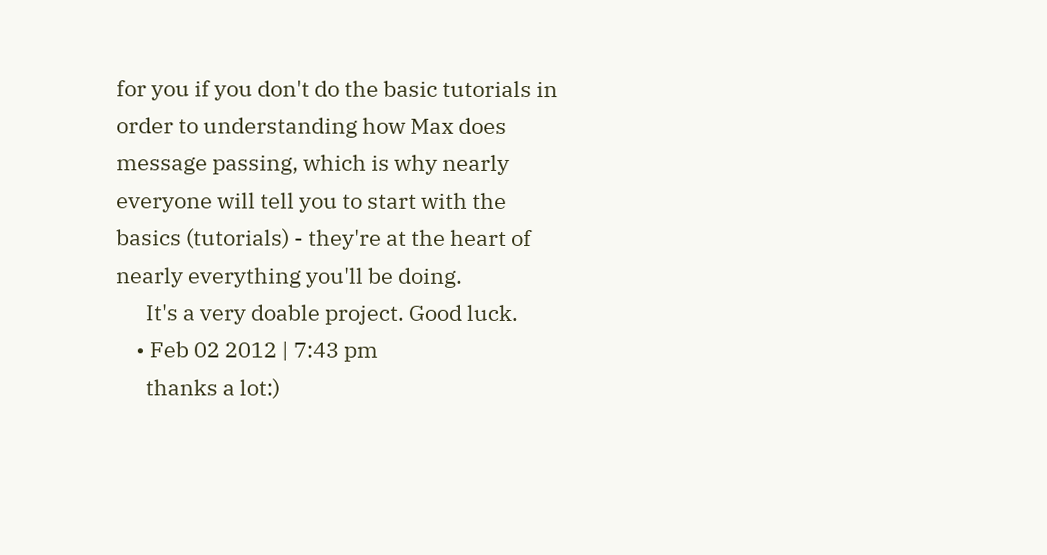for you if you don't do the basic tutorials in order to understanding how Max does message passing, which is why nearly everyone will tell you to start with the basics (tutorials) - they're at the heart of nearly everything you'll be doing.
      It's a very doable project. Good luck.
    • Feb 02 2012 | 7:43 pm
      thanks a lot:)